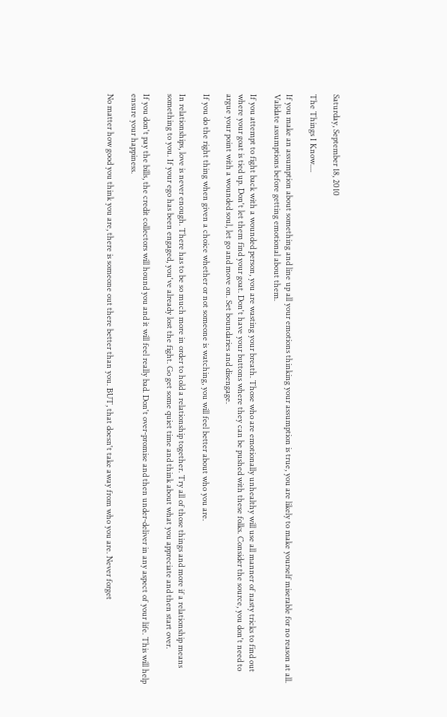Saturday, September 18, 2010

The Things I Know....

If you make an assumption about something and line up all your emotions thinking your assumption is true, you are likely to make yourself miserable for no reason at all. Validate assumptions before getting emotional about them.

If you attempt to fight back with a wounded person, you are wasting your breath. Those who are emotionally unhealthy will use all manner of nasty tricks to find out where your goat is tied up. Don't let them find your goat. Don't have your buttons where they can be pushed with these folks. Consider the source, you don't need to argue your point with a wounded soul, let go and move on. Set boundaries and disengage.

If you do the right thing when given a choice whether or not someone is watching, you will feel better about who you are.

In relationships, love is never enough. There has to be so much more in order to hold a relationship together. Try all of those things and more if a relationship means something to you. If your ego has been engaged, you've already lost the fight. Go get some quiet time and think about what you appreciate and then start over.

If you don't pay the bills, the credit collectors will hound you and it will feel really bad. Don't over-promise and then under-deliver in any aspect of your life. This will help ensure your happiness.

No matter how good you think you are, there is someone out there better than you. BUT, that doesn't take away from who you are. Never forget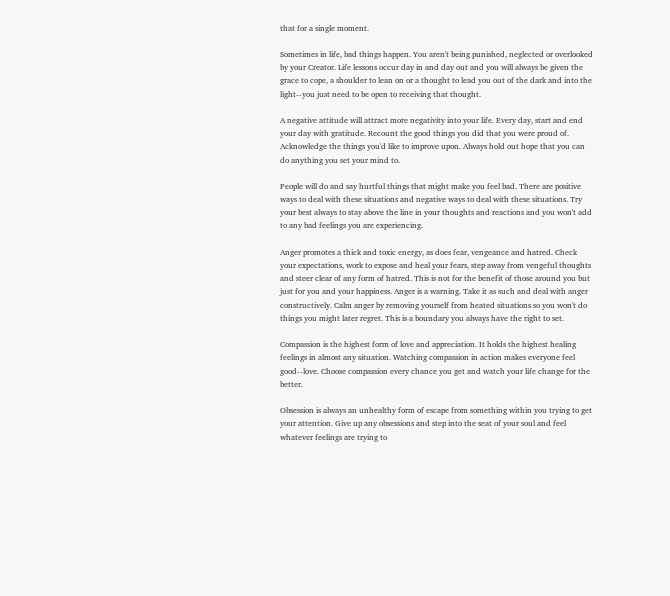that for a single moment.

Sometimes in life, bad things happen. You aren't being punished, neglected or overlooked by your Creator. Life lessons occur day in and day out and you will always be given the grace to cope, a shoulder to lean on or a thought to lead you out of the dark and into the light--you just need to be open to receiving that thought.

A negative attitude will attract more negativity into your life. Every day, start and end your day with gratitude. Recount the good things you did that you were proud of. Acknowledge the things you'd like to improve upon. Always hold out hope that you can do anything you set your mind to.

People will do and say hurtful things that might make you feel bad. There are positive ways to deal with these situations and negative ways to deal with these situations. Try your best always to stay above the line in your thoughts and reactions and you won't add to any bad feelings you are experiencing.

Anger promotes a thick and toxic energy, as does fear, vengeance and hatred. Check your expectations, work to expose and heal your fears, step away from vengeful thoughts and steer clear of any form of hatred. This is not for the benefit of those around you but just for you and your happiness. Anger is a warning. Take it as such and deal with anger constructively. Calm anger by removing yourself from heated situations so you won't do things you might later regret. This is a boundary you always have the right to set.

Compassion is the highest form of love and appreciation. It holds the highest healing feelings in almost any situation. Watching compassion in action makes everyone feel good--love. Choose compassion every chance you get and watch your life change for the better.

Obsession is always an unhealthy form of escape from something within you trying to get your attention. Give up any obsessions and step into the seat of your soul and feel whatever feelings are trying to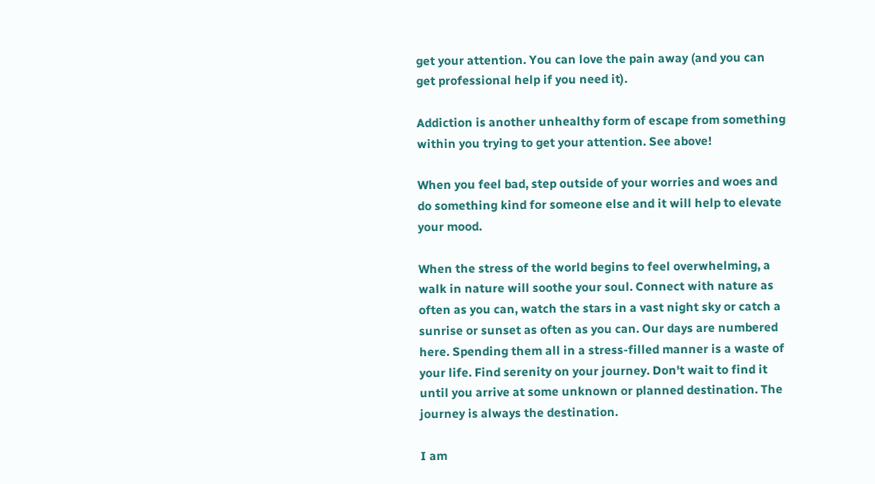get your attention. You can love the pain away (and you can get professional help if you need it).

Addiction is another unhealthy form of escape from something within you trying to get your attention. See above!

When you feel bad, step outside of your worries and woes and do something kind for someone else and it will help to elevate your mood.

When the stress of the world begins to feel overwhelming, a walk in nature will soothe your soul. Connect with nature as often as you can, watch the stars in a vast night sky or catch a sunrise or sunset as often as you can. Our days are numbered here. Spending them all in a stress-filled manner is a waste of your life. Find serenity on your journey. Don't wait to find it until you arrive at some unknown or planned destination. The journey is always the destination.

I am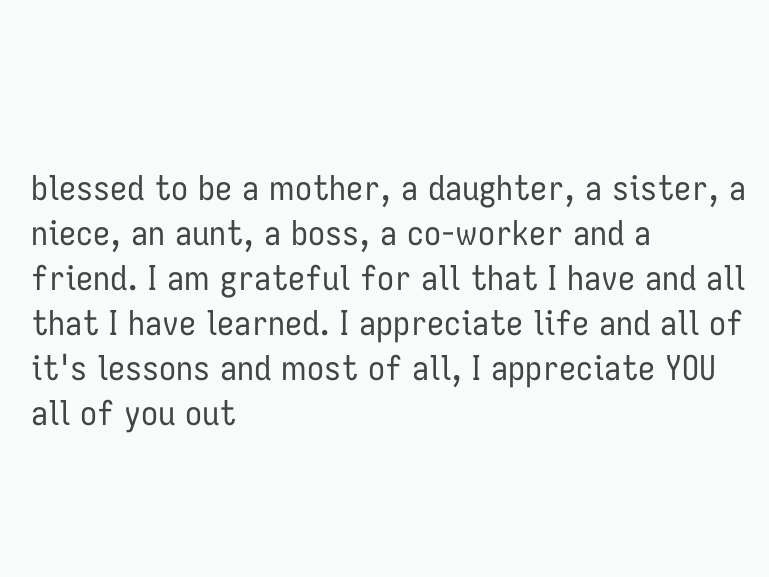blessed to be a mother, a daughter, a sister, a niece, an aunt, a boss, a co-worker and a friend. I am grateful for all that I have and all that I have learned. I appreciate life and all of it's lessons and most of all, I appreciate YOU all of you out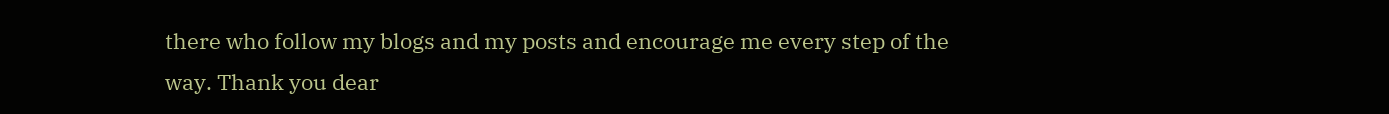there who follow my blogs and my posts and encourage me every step of the way. Thank you dear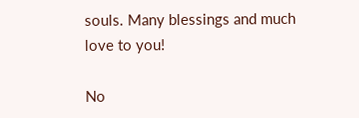souls. Many blessings and much love to you!

No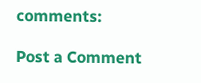comments:

Post a Comment